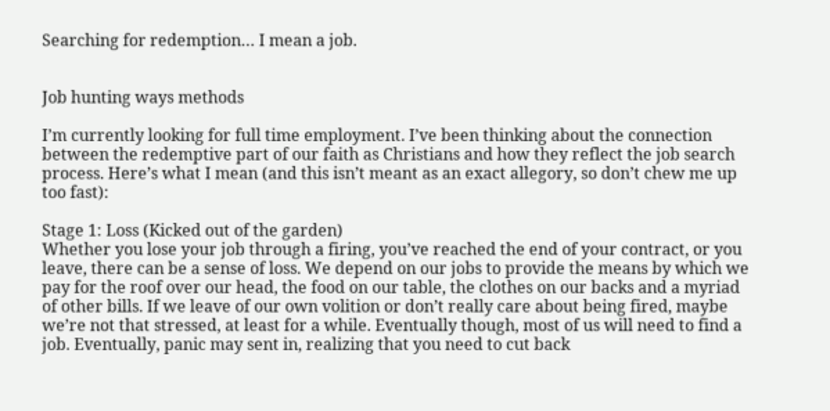Searching for redemption… I mean a job.


Job hunting ways methods

I’m currently looking for full time employment. I’ve been thinking about the connection between the redemptive part of our faith as Christians and how they reflect the job search process. Here’s what I mean (and this isn’t meant as an exact allegory, so don’t chew me up too fast):

Stage 1: Loss (Kicked out of the garden)
Whether you lose your job through a firing, you’ve reached the end of your contract, or you leave, there can be a sense of loss. We depend on our jobs to provide the means by which we pay for the roof over our head, the food on our table, the clothes on our backs and a myriad of other bills. If we leave of our own volition or don’t really care about being fired, maybe we’re not that stressed, at least for a while. Eventually though, most of us will need to find a job. Eventually, panic may sent in, realizing that you need to cut back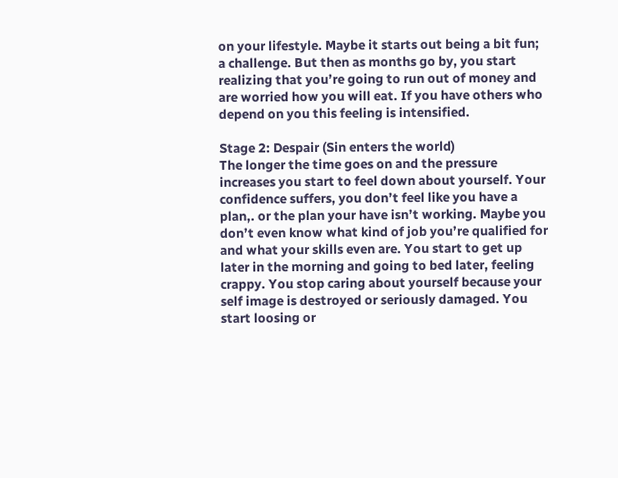on your lifestyle. Maybe it starts out being a bit fun; a challenge. But then as months go by, you start realizing that you’re going to run out of money and are worried how you will eat. If you have others who depend on you this feeling is intensified.

Stage 2: Despair (Sin enters the world)
The longer the time goes on and the pressure increases you start to feel down about yourself. Your confidence suffers, you don’t feel like you have a plan,. or the plan your have isn’t working. Maybe you don’t even know what kind of job you’re qualified for and what your skills even are. You start to get up later in the morning and going to bed later, feeling crappy. You stop caring about yourself because your self image is destroyed or seriously damaged. You start loosing or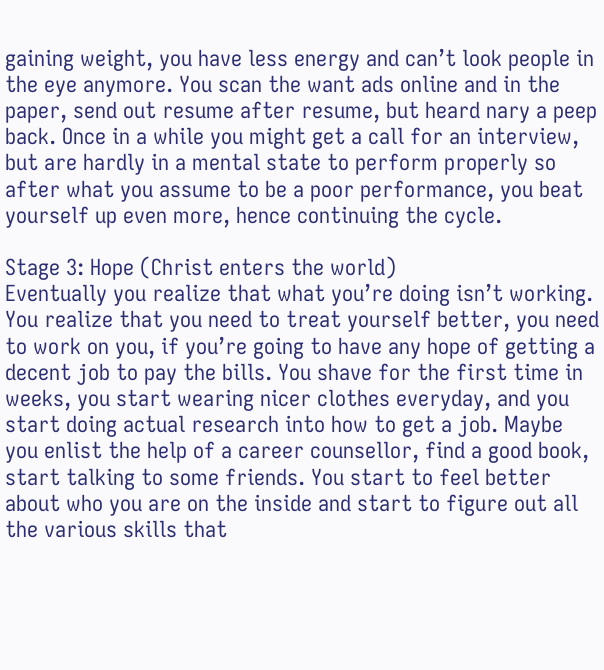gaining weight, you have less energy and can’t look people in the eye anymore. You scan the want ads online and in the paper, send out resume after resume, but heard nary a peep back. Once in a while you might get a call for an interview, but are hardly in a mental state to perform properly so after what you assume to be a poor performance, you beat yourself up even more, hence continuing the cycle.

Stage 3: Hope (Christ enters the world)
Eventually you realize that what you’re doing isn’t working. You realize that you need to treat yourself better, you need to work on you, if you’re going to have any hope of getting a decent job to pay the bills. You shave for the first time in weeks, you start wearing nicer clothes everyday, and you start doing actual research into how to get a job. Maybe you enlist the help of a career counsellor, find a good book, start talking to some friends. You start to feel better about who you are on the inside and start to figure out all the various skills that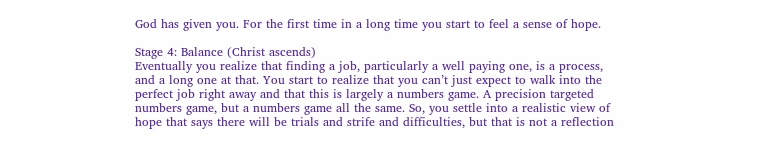God has given you. For the first time in a long time you start to feel a sense of hope.

Stage 4: Balance (Christ ascends)
Eventually you realize that finding a job, particularly a well paying one, is a process, and a long one at that. You start to realize that you can’t just expect to walk into the perfect job right away and that this is largely a numbers game. A precision targeted numbers game, but a numbers game all the same. So, you settle into a realistic view of hope that says there will be trials and strife and difficulties, but that is not a reflection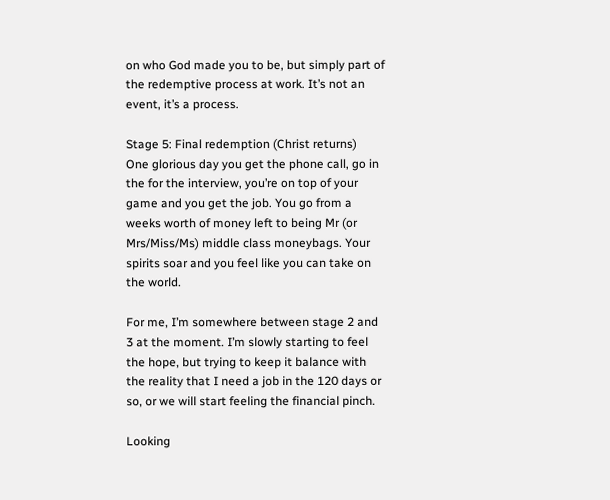on who God made you to be, but simply part of the redemptive process at work. It’s not an event, it’s a process.

Stage 5: Final redemption (Christ returns)
One glorious day you get the phone call, go in the for the interview, you’re on top of your game and you get the job. You go from a weeks worth of money left to being Mr (or Mrs/Miss/Ms) middle class moneybags. Your spirits soar and you feel like you can take on the world.

For me, I’m somewhere between stage 2 and 3 at the moment. I’m slowly starting to feel the hope, but trying to keep it balance with the reality that I need a job in the 120 days or so, or we will start feeling the financial pinch.

Looking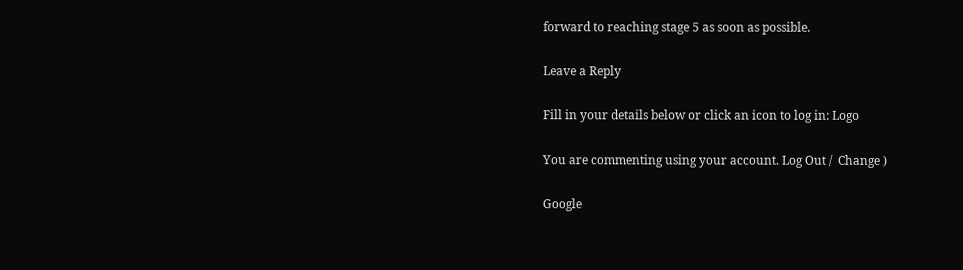forward to reaching stage 5 as soon as possible.

Leave a Reply

Fill in your details below or click an icon to log in: Logo

You are commenting using your account. Log Out /  Change )

Google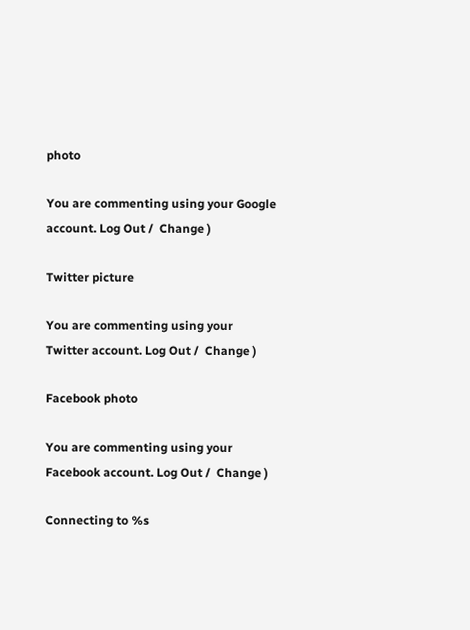photo

You are commenting using your Google account. Log Out /  Change )

Twitter picture

You are commenting using your Twitter account. Log Out /  Change )

Facebook photo

You are commenting using your Facebook account. Log Out /  Change )

Connecting to %s